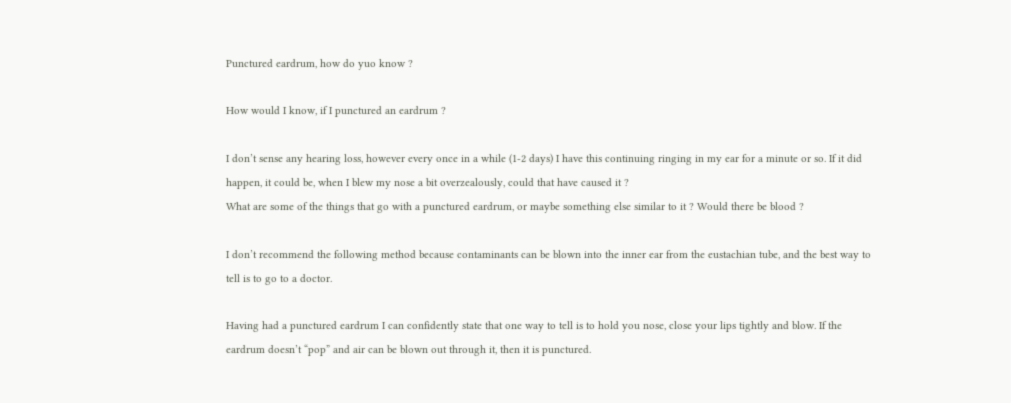Punctured eardrum, how do yuo know ?

How would I know, if I punctured an eardrum ?

I don’t sense any hearing loss, however every once in a while (1-2 days) I have this continuing ringing in my ear for a minute or so. If it did happen, it could be, when I blew my nose a bit overzealously, could that have caused it ?
What are some of the things that go with a punctured eardrum, or maybe something else similar to it ? Would there be blood ?

I don’t recommend the following method because contaminants can be blown into the inner ear from the eustachian tube, and the best way to tell is to go to a doctor.

Having had a punctured eardrum I can confidently state that one way to tell is to hold you nose, close your lips tightly and blow. If the eardrum doesn’t “pop” and air can be blown out through it, then it is punctured.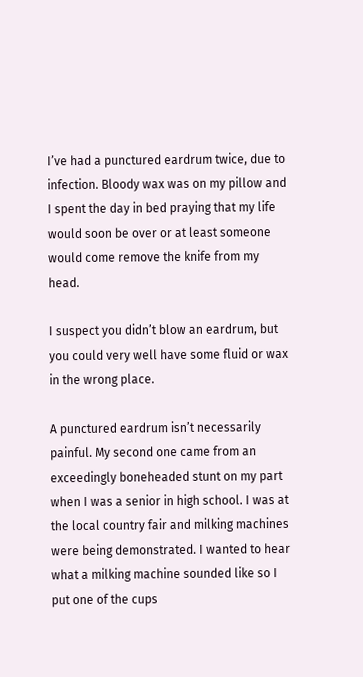I’ve had a punctured eardrum twice, due to infection. Bloody wax was on my pillow and I spent the day in bed praying that my life would soon be over or at least someone would come remove the knife from my head.

I suspect you didn’t blow an eardrum, but you could very well have some fluid or wax in the wrong place.

A punctured eardrum isn’t necessarily painful. My second one came from an exceedingly boneheaded stunt on my part when I was a senior in high school. I was at the local country fair and milking machines were being demonstrated. I wanted to hear what a milking machine sounded like so I put one of the cups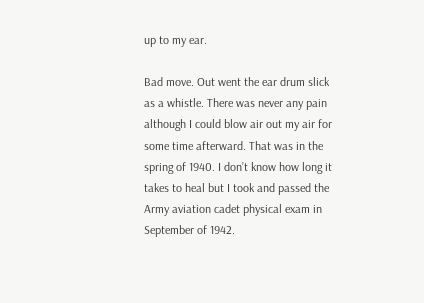up to my ear.

Bad move. Out went the ear drum slick as a whistle. There was never any pain although I could blow air out my air for some time afterward. That was in the spring of 1940. I don’t know how long it takes to heal but I took and passed the Army aviation cadet physical exam in September of 1942.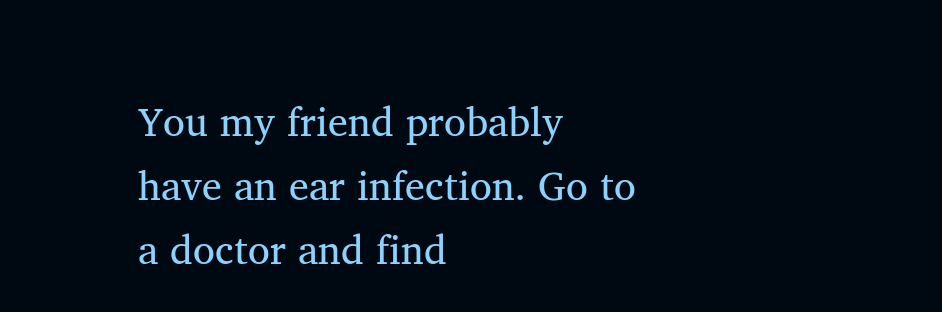You my friend probably have an ear infection. Go to a doctor and find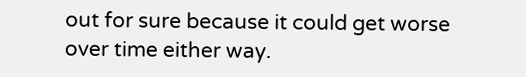out for sure because it could get worse over time either way.